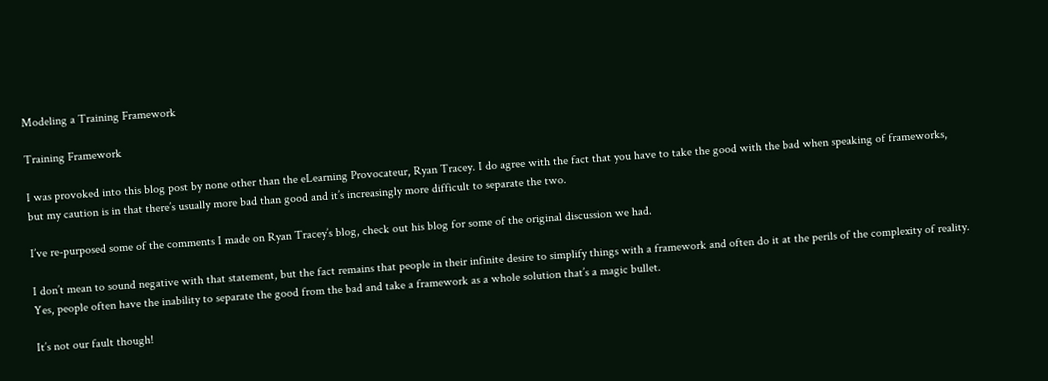Modeling a Training Framework

Training Framework

I was provoked into this blog post by none other than the eLearning Provocateur, Ryan Tracey. I do agree with the fact that you have to take the good with the bad when speaking of frameworks, but my caution is in that there’s usually more bad than good and it’s increasingly more difficult to separate the two.

I’ve re-purposed some of the comments I made on Ryan Tracey’s blog, check out his blog for some of the original discussion we had.

I don’t mean to sound negative with that statement, but the fact remains that people in their infinite desire to simplify things with a framework and often do it at the perils of the complexity of reality. Yes, people often have the inability to separate the good from the bad and take a framework as a whole solution that’s a magic bullet.

It’s not our fault though!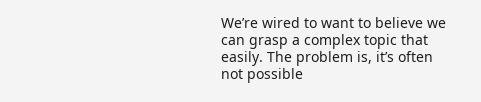We’re wired to want to believe we can grasp a complex topic that easily. The problem is, it’s often not possible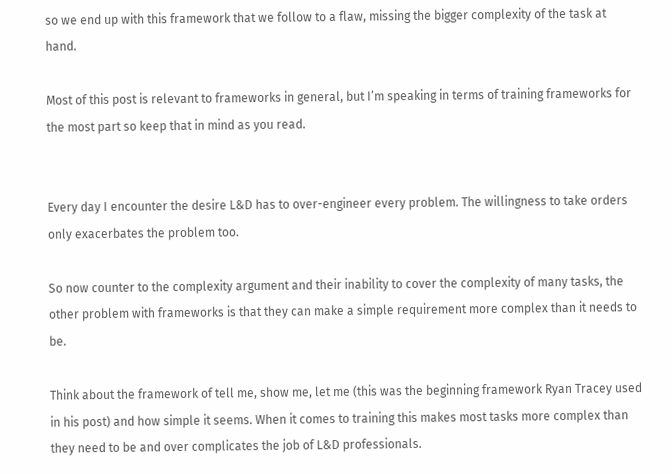so we end up with this framework that we follow to a flaw, missing the bigger complexity of the task at hand.

Most of this post is relevant to frameworks in general, but I’m speaking in terms of training frameworks for the most part so keep that in mind as you read.


Every day I encounter the desire L&D has to over-engineer every problem. The willingness to take orders only exacerbates the problem too.

So now counter to the complexity argument and their inability to cover the complexity of many tasks, the other problem with frameworks is that they can make a simple requirement more complex than it needs to be.

Think about the framework of tell me, show me, let me (this was the beginning framework Ryan Tracey used in his post) and how simple it seems. When it comes to training this makes most tasks more complex than they need to be and over complicates the job of L&D professionals.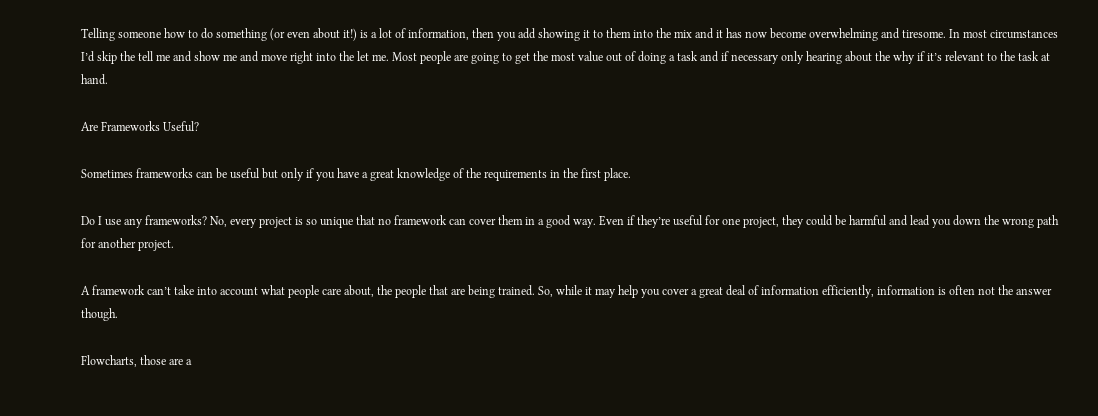Telling someone how to do something (or even about it!) is a lot of information, then you add showing it to them into the mix and it has now become overwhelming and tiresome. In most circumstances I’d skip the tell me and show me and move right into the let me. Most people are going to get the most value out of doing a task and if necessary only hearing about the why if it’s relevant to the task at hand.

Are Frameworks Useful?

Sometimes frameworks can be useful but only if you have a great knowledge of the requirements in the first place.

Do I use any frameworks? No, every project is so unique that no framework can cover them in a good way. Even if they’re useful for one project, they could be harmful and lead you down the wrong path for another project.

A framework can’t take into account what people care about, the people that are being trained. So, while it may help you cover a great deal of information efficiently, information is often not the answer though.

Flowcharts, those are a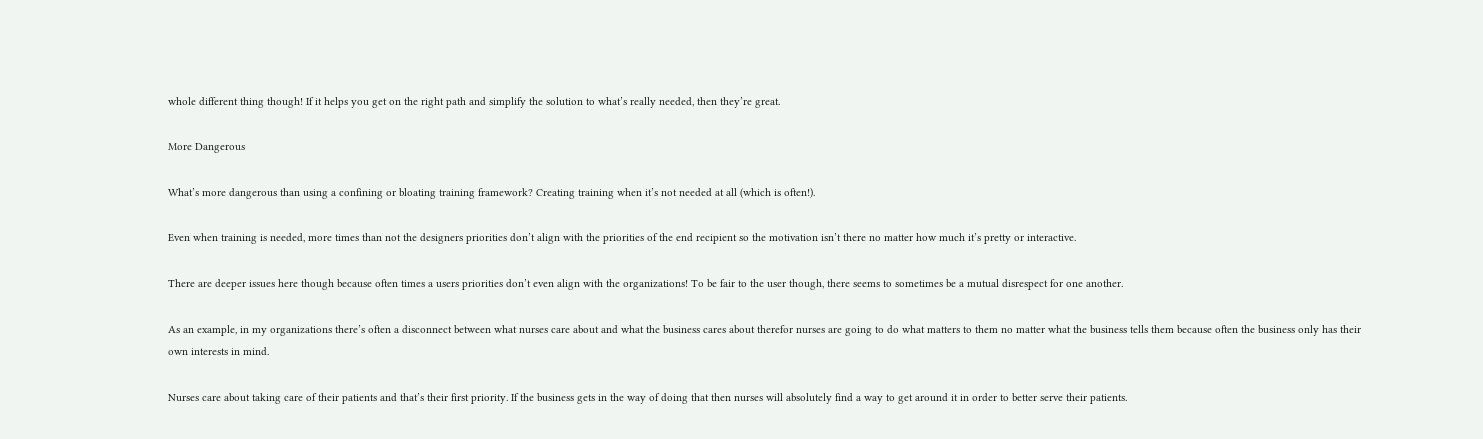whole different thing though! If it helps you get on the right path and simplify the solution to what’s really needed, then they’re great.

More Dangerous

What’s more dangerous than using a confining or bloating training framework? Creating training when it’s not needed at all (which is often!).

Even when training is needed, more times than not the designers priorities don’t align with the priorities of the end recipient so the motivation isn’t there no matter how much it’s pretty or interactive.

There are deeper issues here though because often times a users priorities don’t even align with the organizations! To be fair to the user though, there seems to sometimes be a mutual disrespect for one another.

As an example, in my organizations there’s often a disconnect between what nurses care about and what the business cares about therefor nurses are going to do what matters to them no matter what the business tells them because often the business only has their own interests in mind.

Nurses care about taking care of their patients and that’s their first priority. If the business gets in the way of doing that then nurses will absolutely find a way to get around it in order to better serve their patients.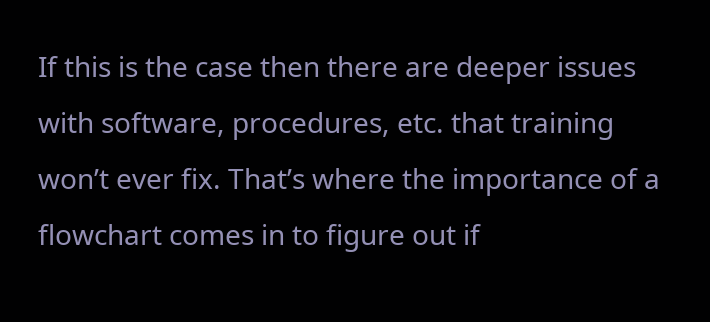If this is the case then there are deeper issues with software, procedures, etc. that training won’t ever fix. That’s where the importance of a flowchart comes in to figure out if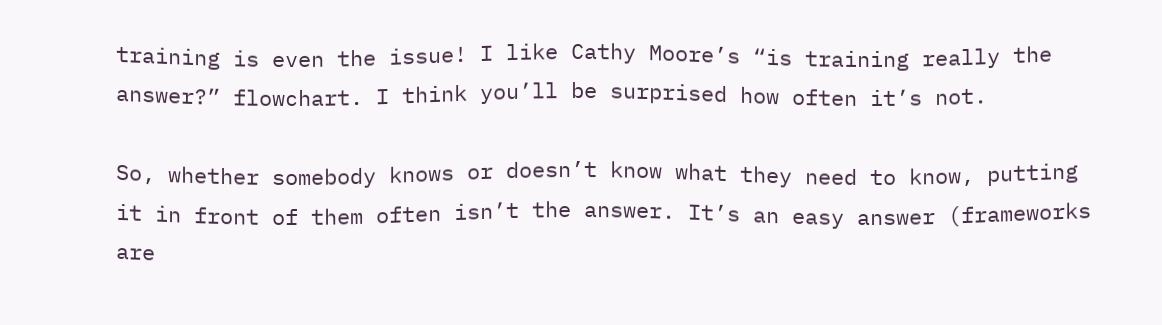training is even the issue! I like Cathy Moore’s “is training really the answer?” flowchart. I think you’ll be surprised how often it’s not.

So, whether somebody knows or doesn’t know what they need to know, putting it in front of them often isn’t the answer. It’s an easy answer (frameworks are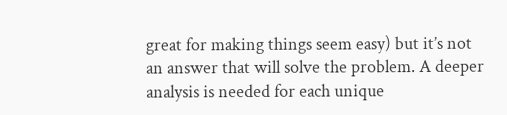great for making things seem easy) but it’s not an answer that will solve the problem. A deeper analysis is needed for each unique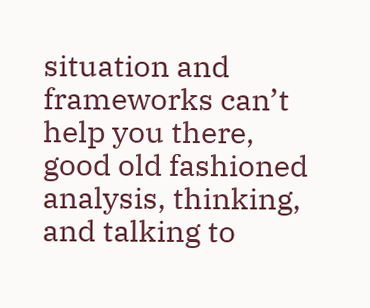situation and frameworks can’t help you there, good old fashioned analysis, thinking, and talking to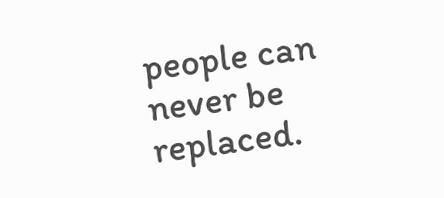people can never be replaced.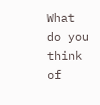What do you think of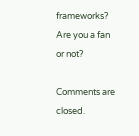frameworks? Are you a fan or not?

Comments are closed.